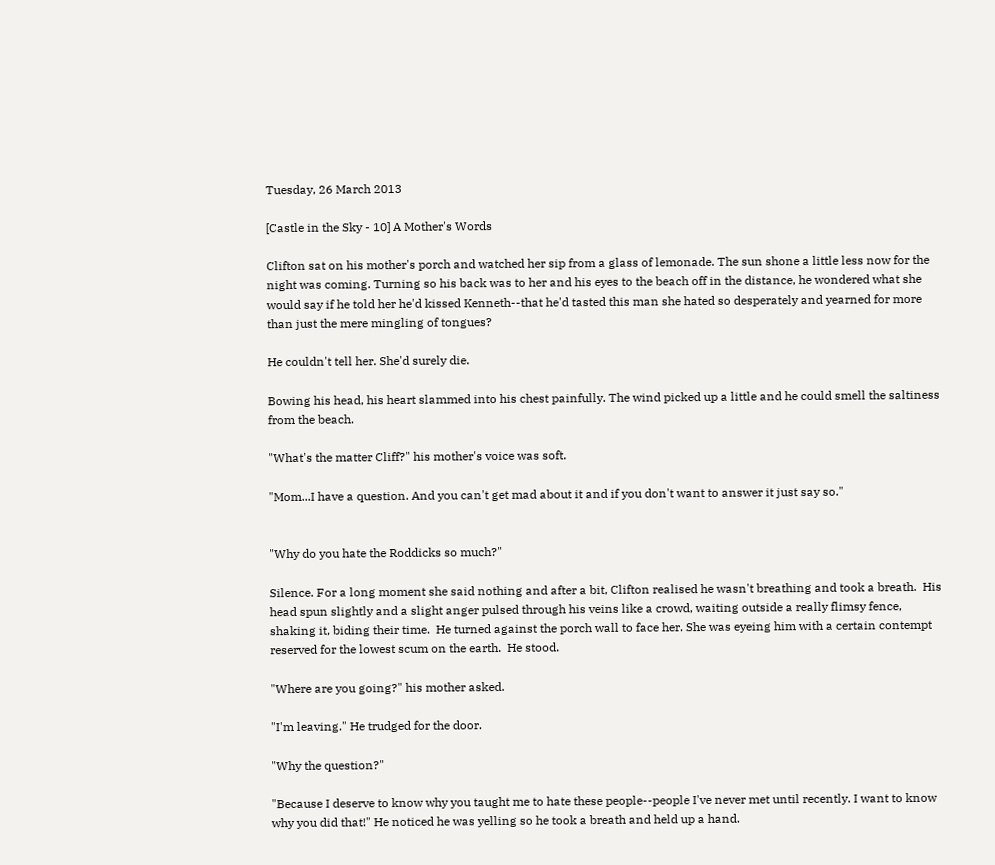Tuesday, 26 March 2013

[Castle in the Sky - 10] A Mother's Words

Clifton sat on his mother's porch and watched her sip from a glass of lemonade. The sun shone a little less now for the night was coming. Turning so his back was to her and his eyes to the beach off in the distance, he wondered what she would say if he told her he'd kissed Kenneth--that he'd tasted this man she hated so desperately and yearned for more than just the mere mingling of tongues?

He couldn't tell her. She'd surely die.

Bowing his head, his heart slammed into his chest painfully. The wind picked up a little and he could smell the saltiness from the beach.

"What's the matter Cliff?" his mother's voice was soft.

"Mom...I have a question. And you can't get mad about it and if you don't want to answer it just say so."


"Why do you hate the Roddicks so much?"

Silence. For a long moment she said nothing and after a bit, Clifton realised he wasn't breathing and took a breath.  His head spun slightly and a slight anger pulsed through his veins like a crowd, waiting outside a really flimsy fence, shaking it, biding their time.  He turned against the porch wall to face her. She was eyeing him with a certain contempt reserved for the lowest scum on the earth.  He stood.

"Where are you going?" his mother asked.

"I'm leaving." He trudged for the door.

"Why the question?"

"Because I deserve to know why you taught me to hate these people--people I've never met until recently. I want to know why you did that!" He noticed he was yelling so he took a breath and held up a hand.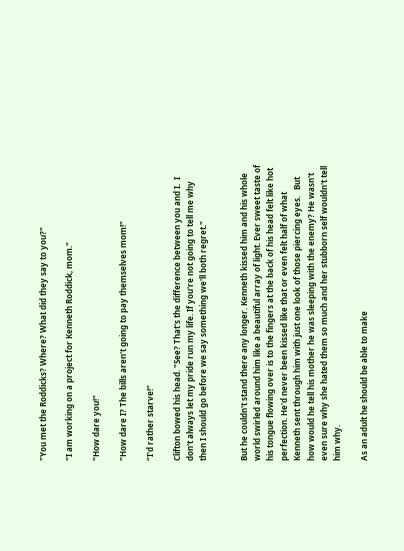"You met the Roddicks? Where? What did they say to you?"

"I am working on a project for Kenneth Roddick, mom."

"How dare you!"

"How dare I? The bills aren't going to pay themselves mom!"

"I'd rather starve!"

Clifton bowed his head. "See? That's the difference between you and I.  I don't always let my pride run my life. If you're not going to tell me why then I should go before we say something we'll both regret."


But he couldn't stand there any longer. Kenneth kissed him and his whole world swirled around him like a beautiful array of light. Ever sweet taste of his tongue flowing over is to the fingers at the back of his head felt like hot perfection. He'd never been kissed like that or even felt half of what Kenneth sent through him with just one look of those piercing eyes.   But how would he tell his mother he was sleeping with the enemy? He wasn't even sure why she hated them so much and her stubborn self wouldn't tell him why.

As an adult he should be able to make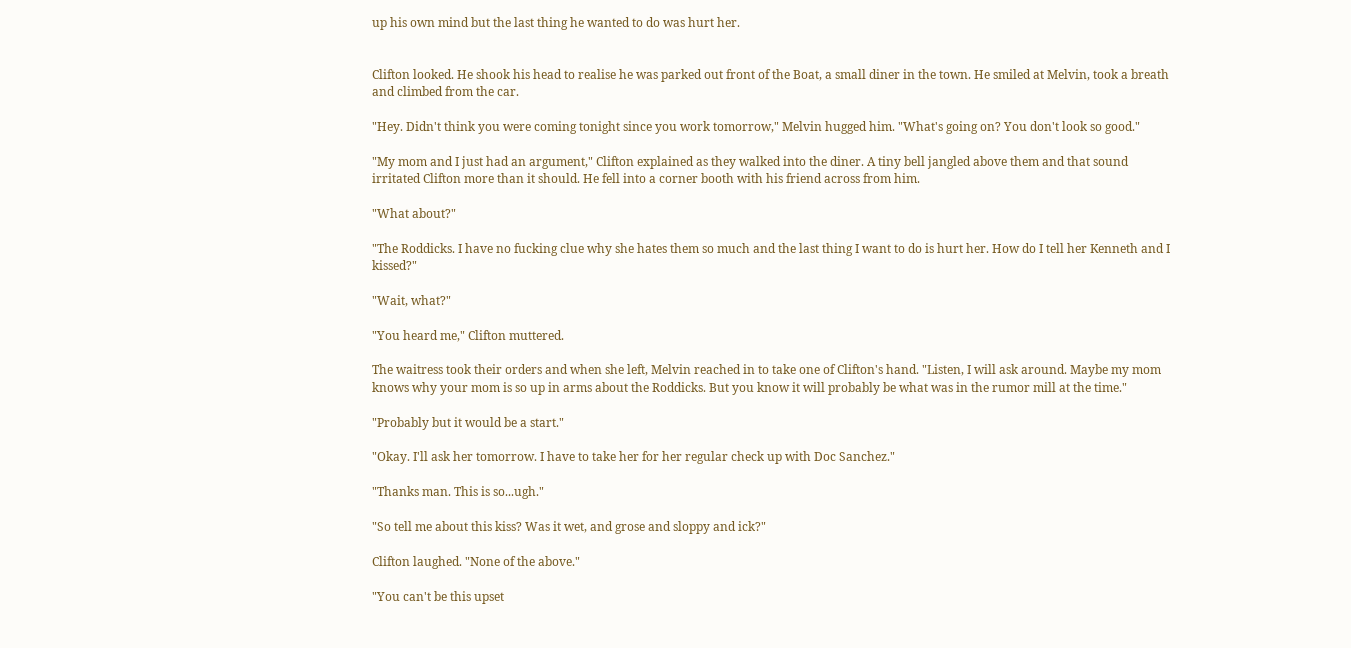up his own mind but the last thing he wanted to do was hurt her.


Clifton looked. He shook his head to realise he was parked out front of the Boat, a small diner in the town. He smiled at Melvin, took a breath and climbed from the car.

"Hey. Didn't think you were coming tonight since you work tomorrow," Melvin hugged him. "What's going on? You don't look so good."

"My mom and I just had an argument," Clifton explained as they walked into the diner. A tiny bell jangled above them and that sound irritated Clifton more than it should. He fell into a corner booth with his friend across from him.

"What about?"

"The Roddicks. I have no fucking clue why she hates them so much and the last thing I want to do is hurt her. How do I tell her Kenneth and I kissed?"

"Wait, what?"

"You heard me," Clifton muttered.

The waitress took their orders and when she left, Melvin reached in to take one of Clifton's hand. "Listen, I will ask around. Maybe my mom knows why your mom is so up in arms about the Roddicks. But you know it will probably be what was in the rumor mill at the time."

"Probably but it would be a start."

"Okay. I'll ask her tomorrow. I have to take her for her regular check up with Doc Sanchez."

"Thanks man. This is so...ugh."

"So tell me about this kiss? Was it wet, and grose and sloppy and ick?"

Clifton laughed. "None of the above."

"You can't be this upset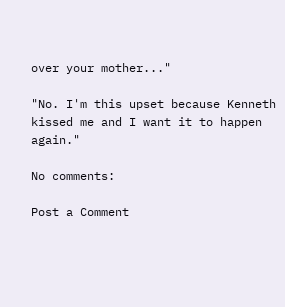over your mother..."

"No. I'm this upset because Kenneth kissed me and I want it to happen again."

No comments:

Post a Comment